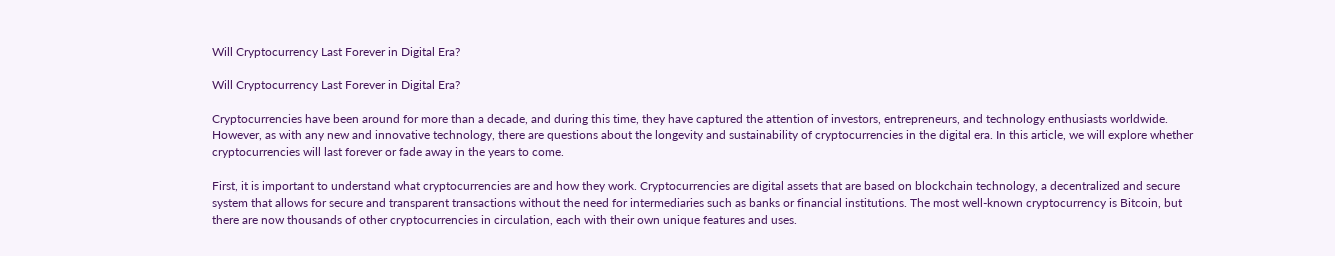Will Cryptocurrency Last Forever in Digital Era?

Will Cryptocurrency Last Forever in Digital Era?

Cryptocurrencies have been around for more than a decade, and during this time, they have captured the attention of investors, entrepreneurs, and technology enthusiasts worldwide. However, as with any new and innovative technology, there are questions about the longevity and sustainability of cryptocurrencies in the digital era. In this article, we will explore whether cryptocurrencies will last forever or fade away in the years to come.

First, it is important to understand what cryptocurrencies are and how they work. Cryptocurrencies are digital assets that are based on blockchain technology, a decentralized and secure system that allows for secure and transparent transactions without the need for intermediaries such as banks or financial institutions. The most well-known cryptocurrency is Bitcoin, but there are now thousands of other cryptocurrencies in circulation, each with their own unique features and uses.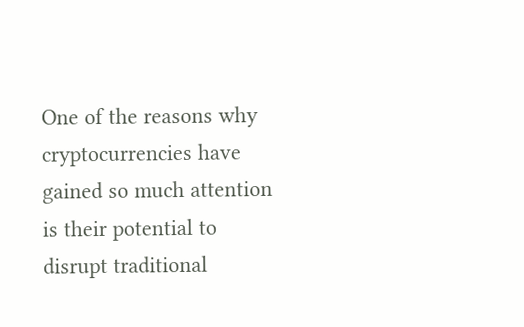One of the reasons why cryptocurrencies have gained so much attention is their potential to disrupt traditional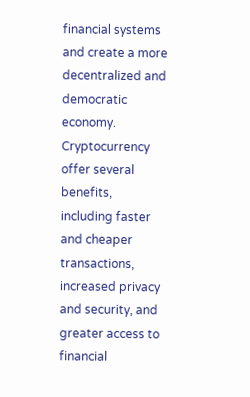financial systems and create a more decentralized and democratic economy. Cryptocurrency offer several benefits, including faster and cheaper transactions, increased privacy and security, and greater access to financial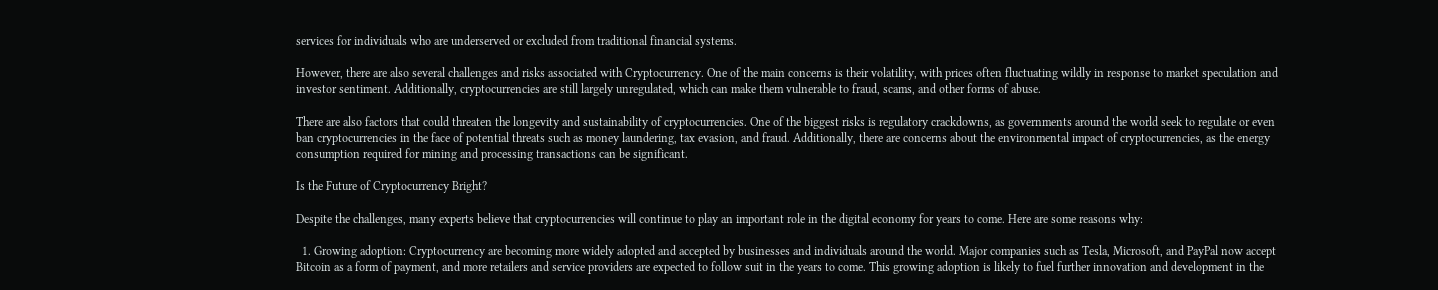services for individuals who are underserved or excluded from traditional financial systems.

However, there are also several challenges and risks associated with Cryptocurrency. One of the main concerns is their volatility, with prices often fluctuating wildly in response to market speculation and investor sentiment. Additionally, cryptocurrencies are still largely unregulated, which can make them vulnerable to fraud, scams, and other forms of abuse.

There are also factors that could threaten the longevity and sustainability of cryptocurrencies. One of the biggest risks is regulatory crackdowns, as governments around the world seek to regulate or even ban cryptocurrencies in the face of potential threats such as money laundering, tax evasion, and fraud. Additionally, there are concerns about the environmental impact of cryptocurrencies, as the energy consumption required for mining and processing transactions can be significant.

Is the Future of Cryptocurrency Bright?

Despite the challenges, many experts believe that cryptocurrencies will continue to play an important role in the digital economy for years to come. Here are some reasons why:

  1. Growing adoption: Cryptocurrency are becoming more widely adopted and accepted by businesses and individuals around the world. Major companies such as Tesla, Microsoft, and PayPal now accept Bitcoin as a form of payment, and more retailers and service providers are expected to follow suit in the years to come. This growing adoption is likely to fuel further innovation and development in the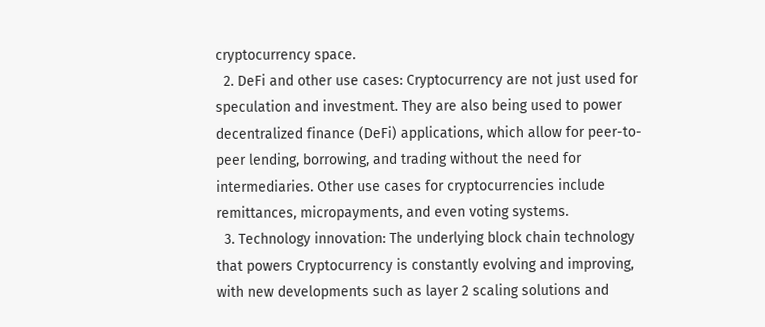cryptocurrency space.
  2. DeFi and other use cases: Cryptocurrency are not just used for speculation and investment. They are also being used to power decentralized finance (DeFi) applications, which allow for peer-to-peer lending, borrowing, and trading without the need for intermediaries. Other use cases for cryptocurrencies include remittances, micropayments, and even voting systems.
  3. Technology innovation: The underlying block chain technology that powers Cryptocurrency is constantly evolving and improving, with new developments such as layer 2 scaling solutions and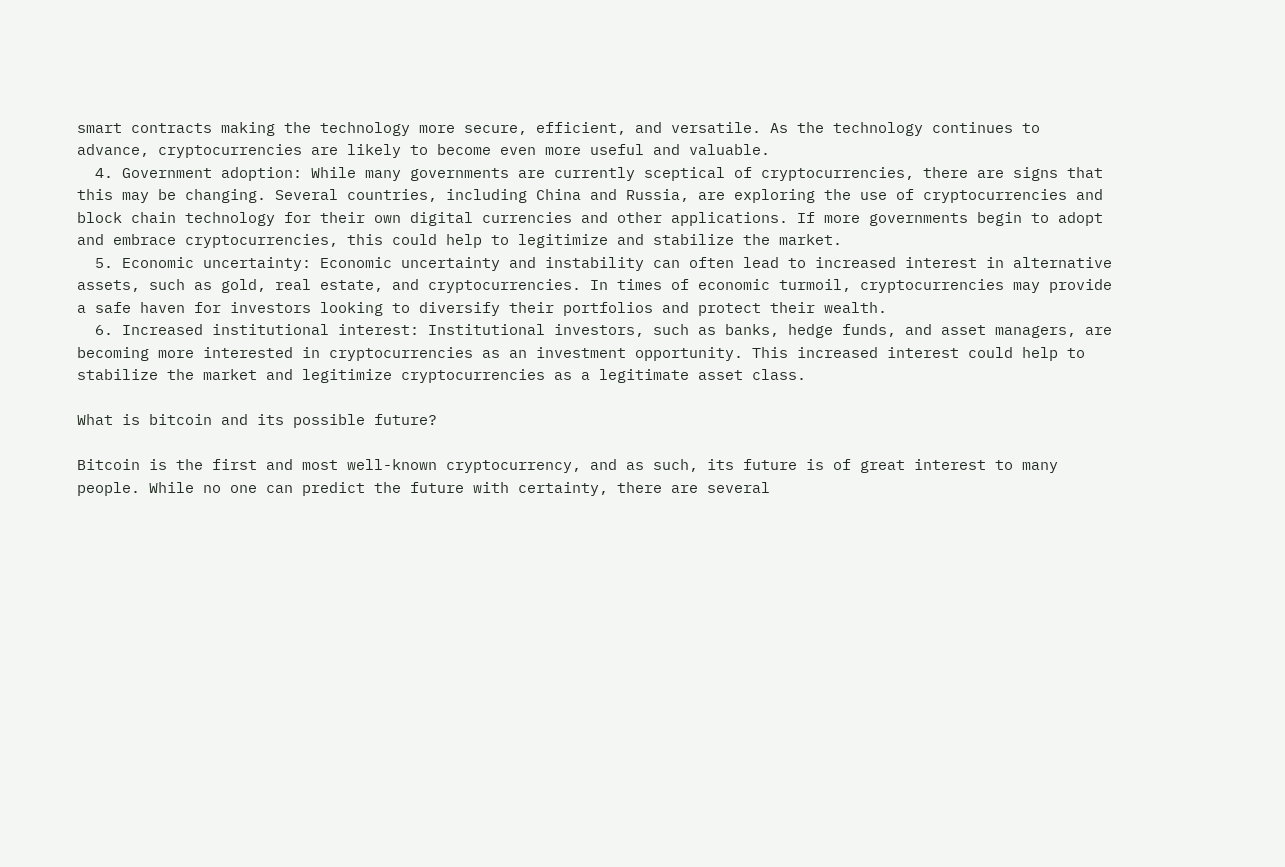smart contracts making the technology more secure, efficient, and versatile. As the technology continues to advance, cryptocurrencies are likely to become even more useful and valuable.
  4. Government adoption: While many governments are currently sceptical of cryptocurrencies, there are signs that this may be changing. Several countries, including China and Russia, are exploring the use of cryptocurrencies and block chain technology for their own digital currencies and other applications. If more governments begin to adopt and embrace cryptocurrencies, this could help to legitimize and stabilize the market.
  5. Economic uncertainty: Economic uncertainty and instability can often lead to increased interest in alternative assets, such as gold, real estate, and cryptocurrencies. In times of economic turmoil, cryptocurrencies may provide a safe haven for investors looking to diversify their portfolios and protect their wealth.
  6. Increased institutional interest: Institutional investors, such as banks, hedge funds, and asset managers, are becoming more interested in cryptocurrencies as an investment opportunity. This increased interest could help to stabilize the market and legitimize cryptocurrencies as a legitimate asset class.

What is bitcoin and its possible future?

Bitcoin is the first and most well-known cryptocurrency, and as such, its future is of great interest to many people. While no one can predict the future with certainty, there are several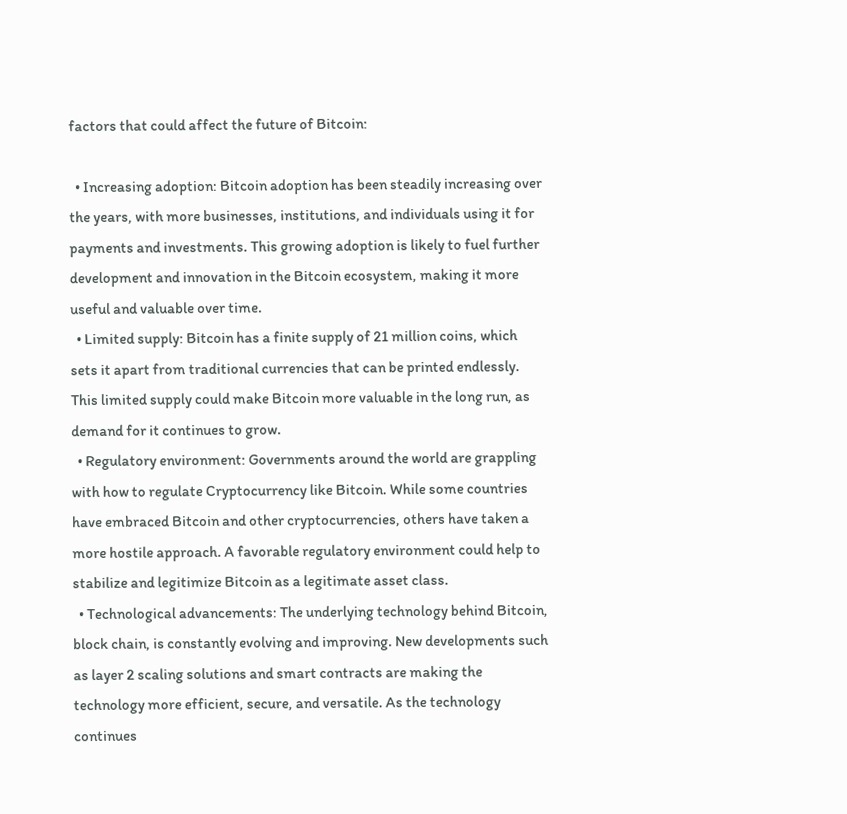factors that could affect the future of Bitcoin:

  • Increasing adoption: Bitcoin adoption has been steadily increasing over the years, with more businesses, institutions, and individuals using it for payments and investments. This growing adoption is likely to fuel further development and innovation in the Bitcoin ecosystem, making it more useful and valuable over time.
  • Limited supply: Bitcoin has a finite supply of 21 million coins, which sets it apart from traditional currencies that can be printed endlessly. This limited supply could make Bitcoin more valuable in the long run, as demand for it continues to grow.
  • Regulatory environment: Governments around the world are grappling with how to regulate Cryptocurrency like Bitcoin. While some countries have embraced Bitcoin and other cryptocurrencies, others have taken a more hostile approach. A favorable regulatory environment could help to stabilize and legitimize Bitcoin as a legitimate asset class.
  • Technological advancements: The underlying technology behind Bitcoin, block chain, is constantly evolving and improving. New developments such as layer 2 scaling solutions and smart contracts are making the technology more efficient, secure, and versatile. As the technology continues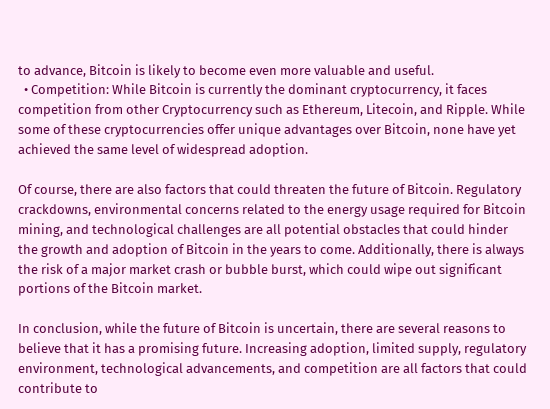to advance, Bitcoin is likely to become even more valuable and useful.
  • Competition: While Bitcoin is currently the dominant cryptocurrency, it faces competition from other Cryptocurrency such as Ethereum, Litecoin, and Ripple. While some of these cryptocurrencies offer unique advantages over Bitcoin, none have yet achieved the same level of widespread adoption.

Of course, there are also factors that could threaten the future of Bitcoin. Regulatory crackdowns, environmental concerns related to the energy usage required for Bitcoin mining, and technological challenges are all potential obstacles that could hinder the growth and adoption of Bitcoin in the years to come. Additionally, there is always the risk of a major market crash or bubble burst, which could wipe out significant portions of the Bitcoin market.

In conclusion, while the future of Bitcoin is uncertain, there are several reasons to believe that it has a promising future. Increasing adoption, limited supply, regulatory environment, technological advancements, and competition are all factors that could contribute to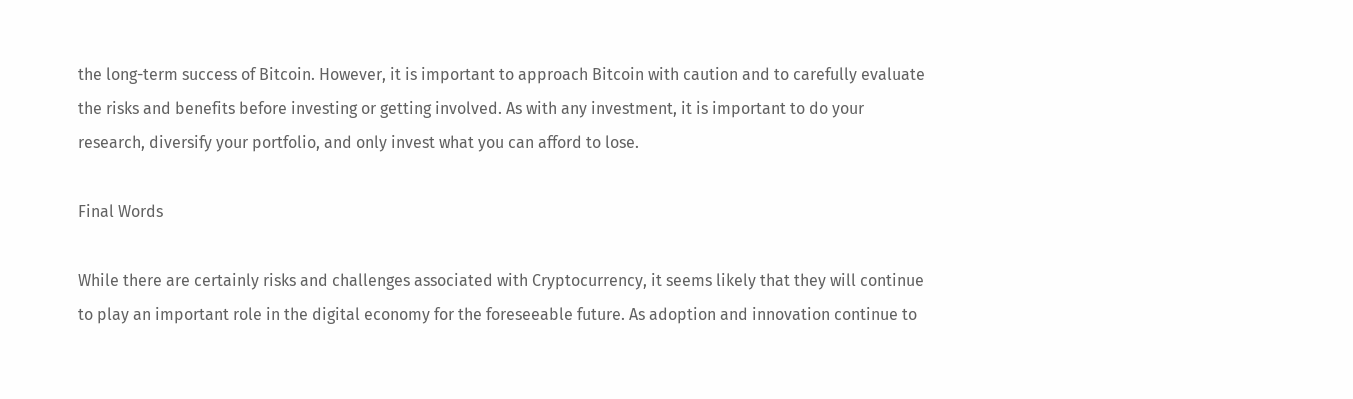the long-term success of Bitcoin. However, it is important to approach Bitcoin with caution and to carefully evaluate the risks and benefits before investing or getting involved. As with any investment, it is important to do your research, diversify your portfolio, and only invest what you can afford to lose.

Final Words

While there are certainly risks and challenges associated with Cryptocurrency, it seems likely that they will continue to play an important role in the digital economy for the foreseeable future. As adoption and innovation continue to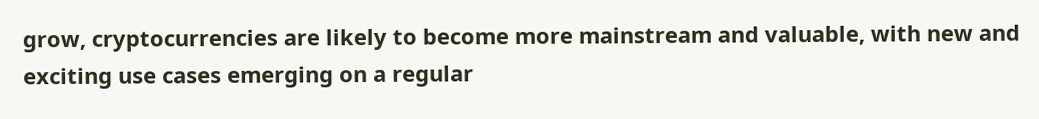grow, cryptocurrencies are likely to become more mainstream and valuable, with new and exciting use cases emerging on a regular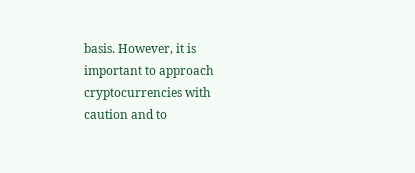basis. However, it is important to approach cryptocurrencies with caution and to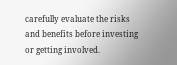carefully evaluate the risks and benefits before investing or getting involved.